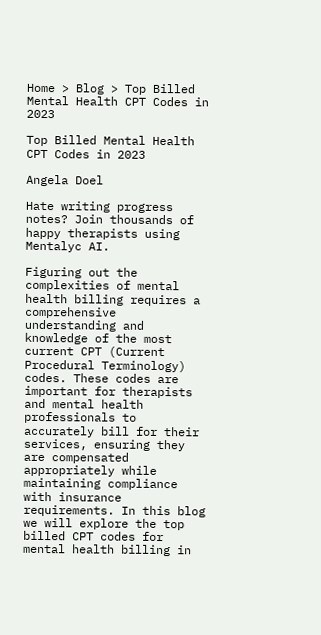Home > Blog > Top Billed Mental Health CPT Codes in 2023

Top Billed Mental Health CPT Codes in 2023

Angela Doel

Hate writing progress notes? Join thousands of happy therapists using Mentalyc AI.

Figuring out the complexities of mental health billing requires a comprehensive understanding and knowledge of the most current CPT (Current Procedural Terminology) codes. These codes are important for therapists and mental health professionals to accurately bill for their services, ensuring they are compensated appropriately while maintaining compliance with insurance requirements. In this blog we will explore the top billed CPT codes for mental health billing in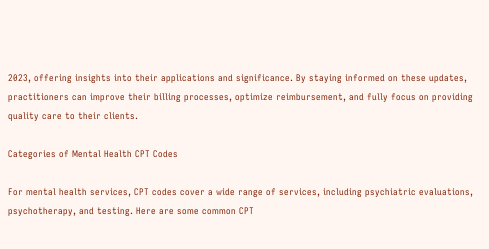2023, offering insights into their applications and significance. By staying informed on these updates, practitioners can improve their billing processes, optimize reimbursement, and fully focus on providing quality care to their clients.

Categories of Mental Health CPT Codes

For mental health services, CPT codes cover a wide range of services, including psychiatric evaluations, psychotherapy, and testing. Here are some common CPT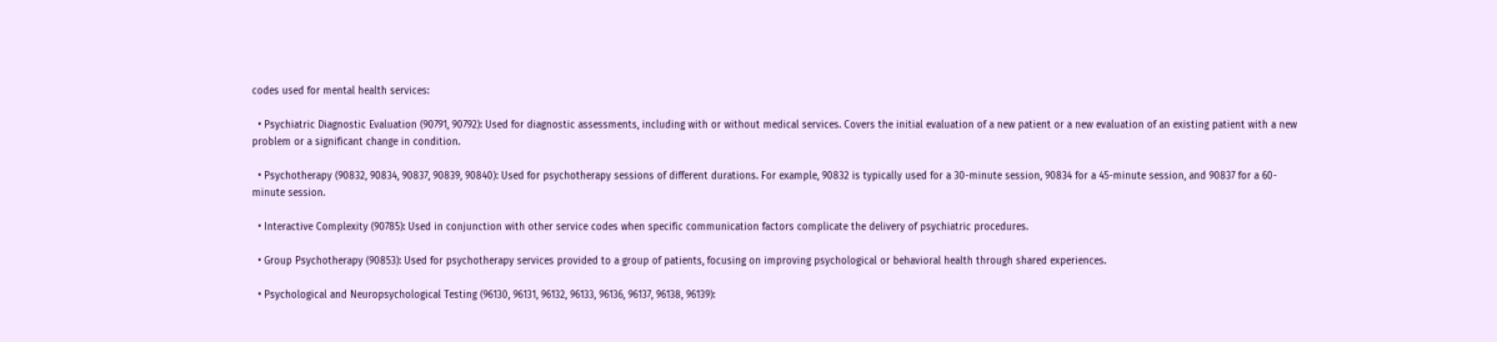codes used for mental health services:

  • Psychiatric Diagnostic Evaluation (90791, 90792): Used for diagnostic assessments, including with or without medical services. Covers the initial evaluation of a new patient or a new evaluation of an existing patient with a new problem or a significant change in condition.

  • Psychotherapy (90832, 90834, 90837, 90839, 90840): Used for psychotherapy sessions of different durations. For example, 90832 is typically used for a 30-minute session, 90834 for a 45-minute session, and 90837 for a 60-minute session.

  • Interactive Complexity (90785): Used in conjunction with other service codes when specific communication factors complicate the delivery of psychiatric procedures.

  • Group Psychotherapy (90853): Used for psychotherapy services provided to a group of patients, focusing on improving psychological or behavioral health through shared experiences.

  • Psychological and Neuropsychological Testing (96130, 96131, 96132, 96133, 96136, 96137, 96138, 96139):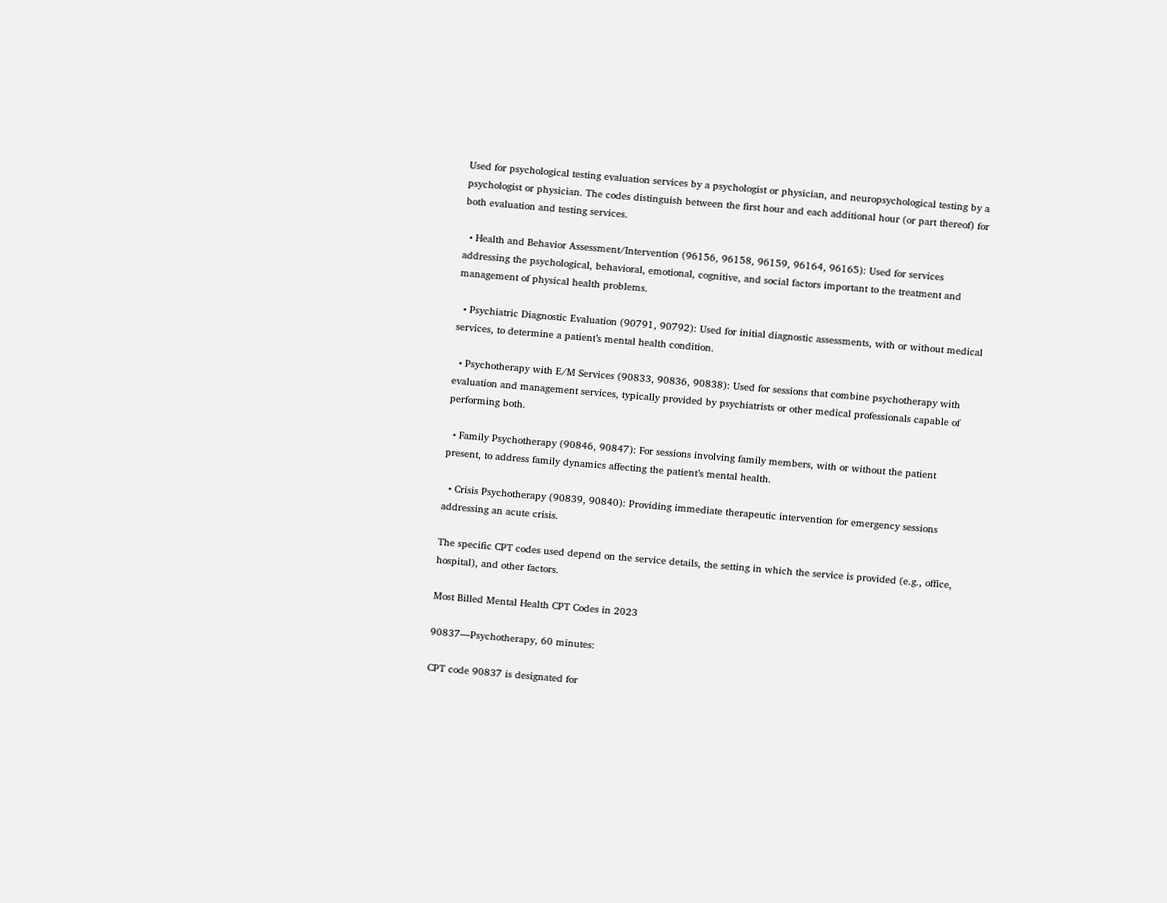Used for psychological testing evaluation services by a psychologist or physician, and neuropsychological testing by a psychologist or physician. The codes distinguish between the first hour and each additional hour (or part thereof) for both evaluation and testing services.

  • Health and Behavior Assessment/Intervention (96156, 96158, 96159, 96164, 96165): Used for services addressing the psychological, behavioral, emotional, cognitive, and social factors important to the treatment and management of physical health problems.

  • Psychiatric Diagnostic Evaluation (90791, 90792): Used for initial diagnostic assessments, with or without medical services, to determine a patient’s mental health condition.

  • Psychotherapy with E/M Services (90833, 90836, 90838): Used for sessions that combine psychotherapy with evaluation and management services, typically provided by psychiatrists or other medical professionals capable of performing both.

  • Family Psychotherapy (90846, 90847): For sessions involving family members, with or without the patient present, to address family dynamics affecting the patient’s mental health.

  • Crisis Psychotherapy (90839, 90840): Providing immediate therapeutic intervention for emergency sessions addressing an acute crisis.

The specific CPT codes used depend on the service details, the setting in which the service is provided (e.g., office, hospital), and other factors.

Most Billed Mental Health CPT Codes in 2023

90837—Psychotherapy, 60 minutes:

CPT code 90837 is designated for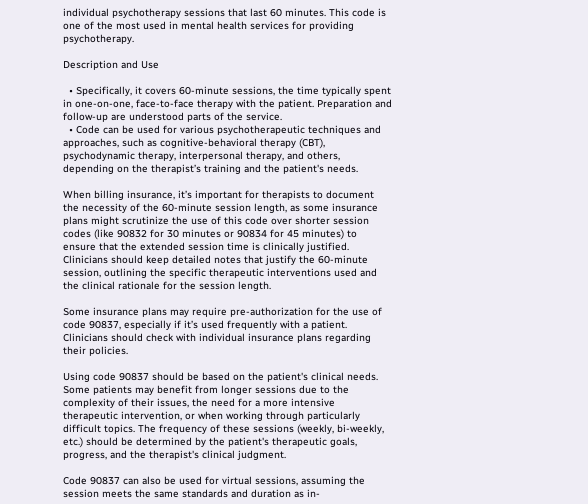individual psychotherapy sessions that last 60 minutes. This code is one of the most used in mental health services for providing psychotherapy.

Description and Use

  • Specifically, it covers 60-minute sessions, the time typically spent in one-on-one, face-to-face therapy with the patient. Preparation and follow-up are understood parts of the service.
  • Code can be used for various psychotherapeutic techniques and approaches, such as cognitive-behavioral therapy (CBT), psychodynamic therapy, interpersonal therapy, and others, depending on the therapist’s training and the patient's needs.

When billing insurance, it’s important for therapists to document the necessity of the 60-minute session length, as some insurance plans might scrutinize the use of this code over shorter session codes (like 90832 for 30 minutes or 90834 for 45 minutes) to ensure that the extended session time is clinically justified. Clinicians should keep detailed notes that justify the 60-minute session, outlining the specific therapeutic interventions used and the clinical rationale for the session length.

Some insurance plans may require pre-authorization for the use of code 90837, especially if it’s used frequently with a patient. Clinicians should check with individual insurance plans regarding their policies.

Using code 90837 should be based on the patient's clinical needs. Some patients may benefit from longer sessions due to the complexity of their issues, the need for a more intensive therapeutic intervention, or when working through particularly difficult topics. The frequency of these sessions (weekly, bi-weekly, etc.) should be determined by the patient's therapeutic goals, progress, and the therapist's clinical judgment.

Code 90837 can also be used for virtual sessions, assuming the session meets the same standards and duration as in-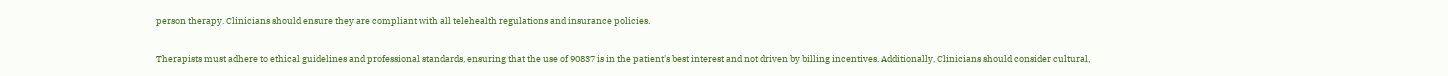person therapy. Clinicians should ensure they are compliant with all telehealth regulations and insurance policies.

Therapists must adhere to ethical guidelines and professional standards, ensuring that the use of 90837 is in the patient's best interest and not driven by billing incentives. Additionally, Clinicians should consider cultural,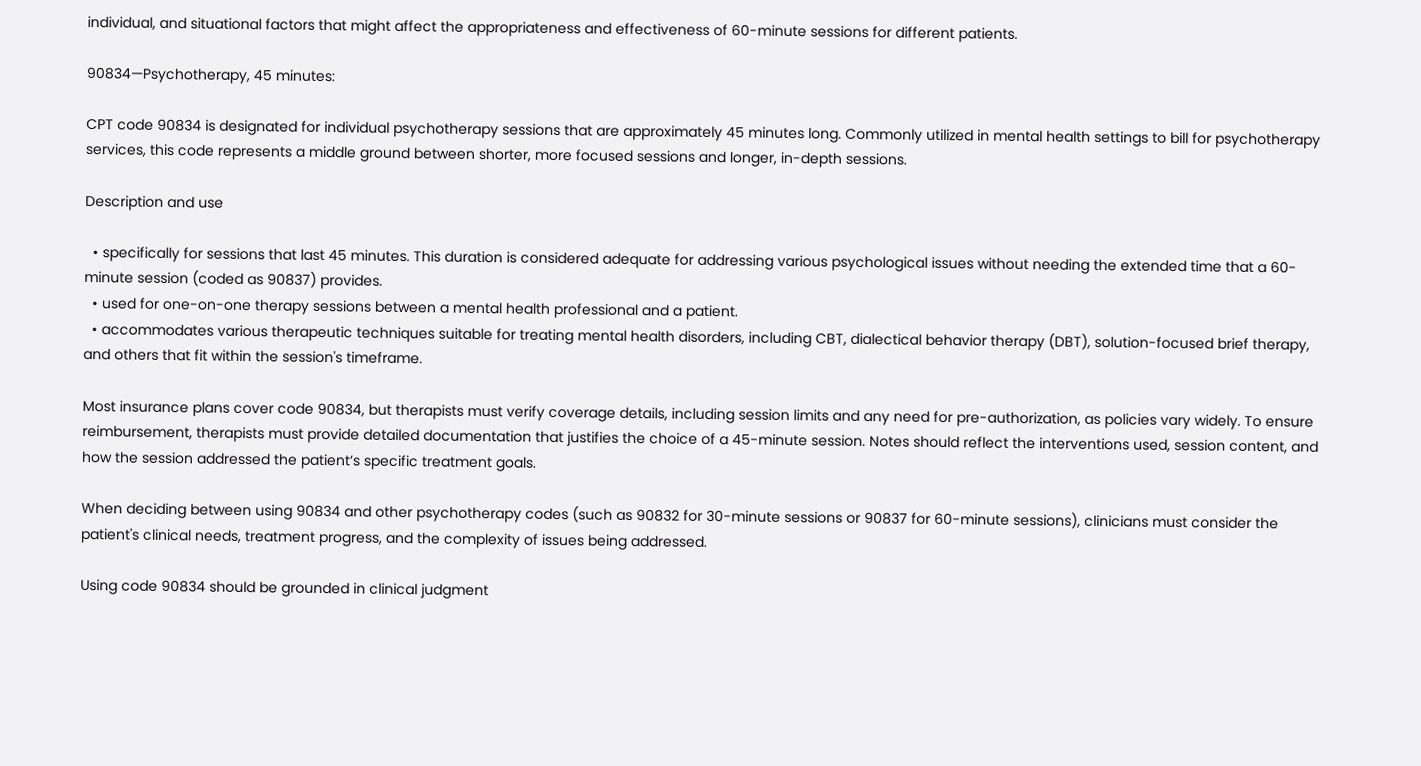individual, and situational factors that might affect the appropriateness and effectiveness of 60-minute sessions for different patients.

90834—Psychotherapy, 45 minutes:

CPT code 90834 is designated for individual psychotherapy sessions that are approximately 45 minutes long. Commonly utilized in mental health settings to bill for psychotherapy services, this code represents a middle ground between shorter, more focused sessions and longer, in-depth sessions.

Description and use

  • specifically for sessions that last 45 minutes. This duration is considered adequate for addressing various psychological issues without needing the extended time that a 60-minute session (coded as 90837) provides.
  • used for one-on-one therapy sessions between a mental health professional and a patient.
  • accommodates various therapeutic techniques suitable for treating mental health disorders, including CBT, dialectical behavior therapy (DBT), solution-focused brief therapy, and others that fit within the session's timeframe.

Most insurance plans cover code 90834, but therapists must verify coverage details, including session limits and any need for pre-authorization, as policies vary widely. To ensure reimbursement, therapists must provide detailed documentation that justifies the choice of a 45-minute session. Notes should reflect the interventions used, session content, and how the session addressed the patient’s specific treatment goals.

When deciding between using 90834 and other psychotherapy codes (such as 90832 for 30-minute sessions or 90837 for 60-minute sessions), clinicians must consider the patient's clinical needs, treatment progress, and the complexity of issues being addressed.

Using code 90834 should be grounded in clinical judgment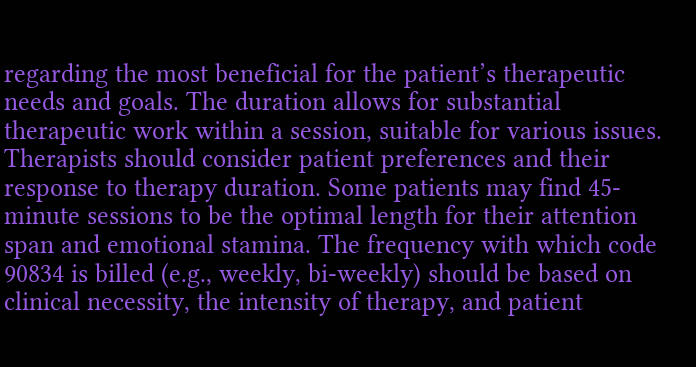regarding the most beneficial for the patient’s therapeutic needs and goals. The duration allows for substantial therapeutic work within a session, suitable for various issues. Therapists should consider patient preferences and their response to therapy duration. Some patients may find 45-minute sessions to be the optimal length for their attention span and emotional stamina. The frequency with which code 90834 is billed (e.g., weekly, bi-weekly) should be based on clinical necessity, the intensity of therapy, and patient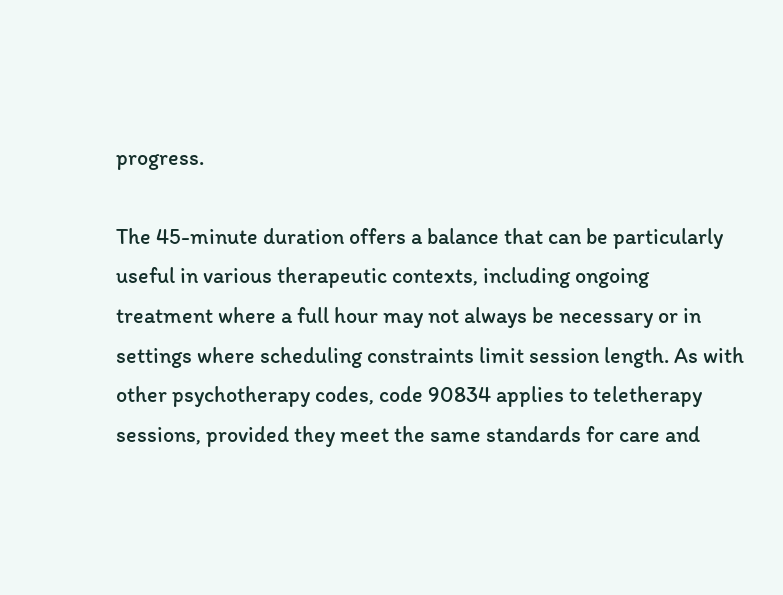progress.

The 45-minute duration offers a balance that can be particularly useful in various therapeutic contexts, including ongoing treatment where a full hour may not always be necessary or in settings where scheduling constraints limit session length. As with other psychotherapy codes, code 90834 applies to teletherapy sessions, provided they meet the same standards for care and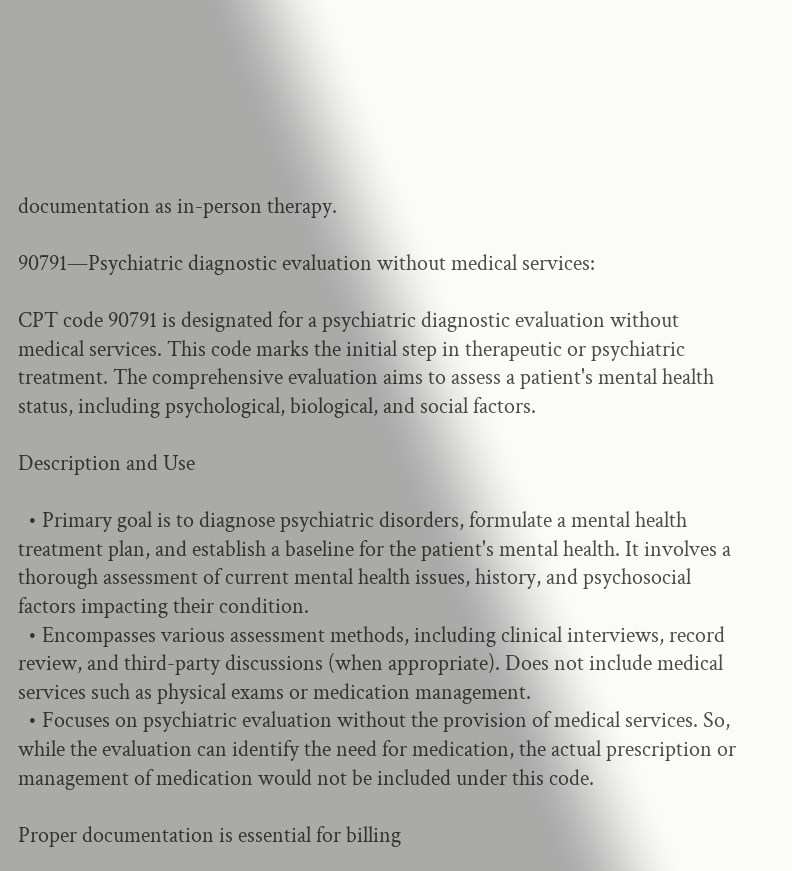documentation as in-person therapy.

90791—Psychiatric diagnostic evaluation without medical services:

CPT code 90791 is designated for a psychiatric diagnostic evaluation without medical services. This code marks the initial step in therapeutic or psychiatric treatment. The comprehensive evaluation aims to assess a patient's mental health status, including psychological, biological, and social factors.

Description and Use

  • Primary goal is to diagnose psychiatric disorders, formulate a mental health treatment plan, and establish a baseline for the patient's mental health. It involves a thorough assessment of current mental health issues, history, and psychosocial factors impacting their condition.
  • Encompasses various assessment methods, including clinical interviews, record review, and third-party discussions (when appropriate). Does not include medical services such as physical exams or medication management.
  • Focuses on psychiatric evaluation without the provision of medical services. So, while the evaluation can identify the need for medication, the actual prescription or management of medication would not be included under this code.

Proper documentation is essential for billing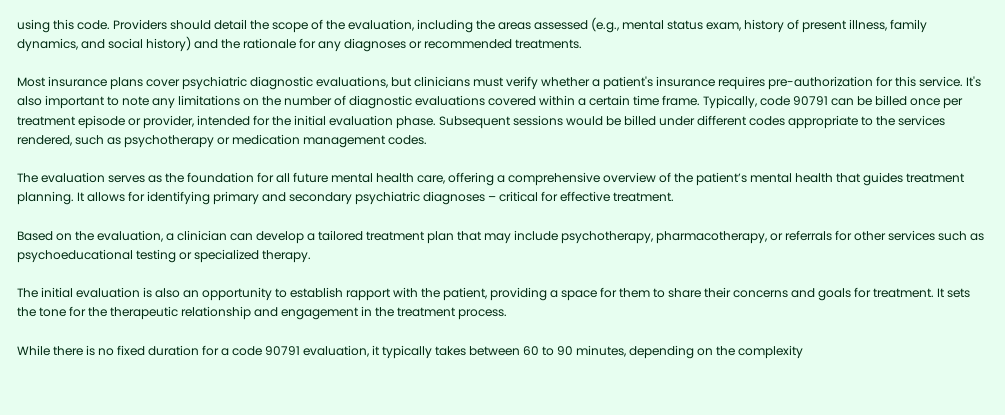using this code. Providers should detail the scope of the evaluation, including the areas assessed (e.g., mental status exam, history of present illness, family dynamics, and social history) and the rationale for any diagnoses or recommended treatments.

Most insurance plans cover psychiatric diagnostic evaluations, but clinicians must verify whether a patient's insurance requires pre-authorization for this service. It's also important to note any limitations on the number of diagnostic evaluations covered within a certain time frame. Typically, code 90791 can be billed once per treatment episode or provider, intended for the initial evaluation phase. Subsequent sessions would be billed under different codes appropriate to the services rendered, such as psychotherapy or medication management codes.

The evaluation serves as the foundation for all future mental health care, offering a comprehensive overview of the patient’s mental health that guides treatment planning. It allows for identifying primary and secondary psychiatric diagnoses – critical for effective treatment.

Based on the evaluation, a clinician can develop a tailored treatment plan that may include psychotherapy, pharmacotherapy, or referrals for other services such as psychoeducational testing or specialized therapy.

The initial evaluation is also an opportunity to establish rapport with the patient, providing a space for them to share their concerns and goals for treatment. It sets the tone for the therapeutic relationship and engagement in the treatment process.

While there is no fixed duration for a code 90791 evaluation, it typically takes between 60 to 90 minutes, depending on the complexity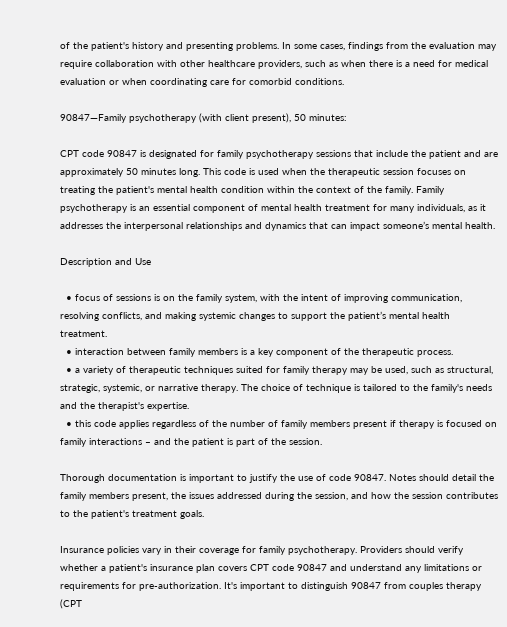of the patient's history and presenting problems. In some cases, findings from the evaluation may require collaboration with other healthcare providers, such as when there is a need for medical evaluation or when coordinating care for comorbid conditions.

90847—Family psychotherapy (with client present), 50 minutes:

CPT code 90847 is designated for family psychotherapy sessions that include the patient and are approximately 50 minutes long. This code is used when the therapeutic session focuses on treating the patient's mental health condition within the context of the family. Family psychotherapy is an essential component of mental health treatment for many individuals, as it addresses the interpersonal relationships and dynamics that can impact someone’s mental health.

Description and Use

  • focus of sessions is on the family system, with the intent of improving communication, resolving conflicts, and making systemic changes to support the patient’s mental health treatment.
  • interaction between family members is a key component of the therapeutic process.
  • a variety of therapeutic techniques suited for family therapy may be used, such as structural, strategic, systemic, or narrative therapy. The choice of technique is tailored to the family's needs and the therapist's expertise.
  • this code applies regardless of the number of family members present if therapy is focused on family interactions – and the patient is part of the session.

Thorough documentation is important to justify the use of code 90847. Notes should detail the family members present, the issues addressed during the session, and how the session contributes to the patient's treatment goals.

Insurance policies vary in their coverage for family psychotherapy. Providers should verify whether a patient's insurance plan covers CPT code 90847 and understand any limitations or requirements for pre-authorization. It's important to distinguish 90847 from couples therapy (CPT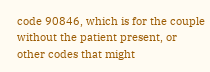code 90846, which is for the couple without the patient present, or other codes that might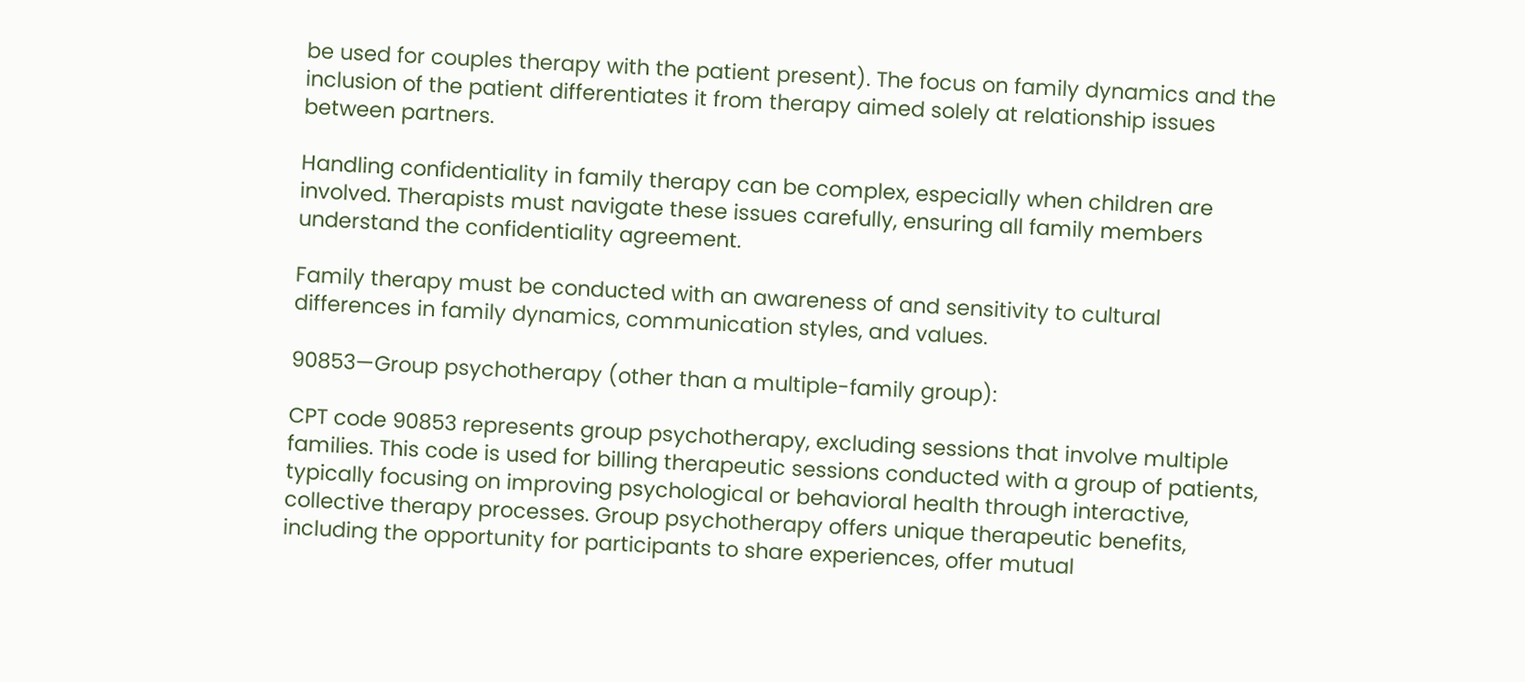be used for couples therapy with the patient present). The focus on family dynamics and the inclusion of the patient differentiates it from therapy aimed solely at relationship issues between partners.

Handling confidentiality in family therapy can be complex, especially when children are involved. Therapists must navigate these issues carefully, ensuring all family members understand the confidentiality agreement.

Family therapy must be conducted with an awareness of and sensitivity to cultural differences in family dynamics, communication styles, and values.

90853—Group psychotherapy (other than a multiple-family group):

CPT code 90853 represents group psychotherapy, excluding sessions that involve multiple families. This code is used for billing therapeutic sessions conducted with a group of patients, typically focusing on improving psychological or behavioral health through interactive, collective therapy processes. Group psychotherapy offers unique therapeutic benefits, including the opportunity for participants to share experiences, offer mutual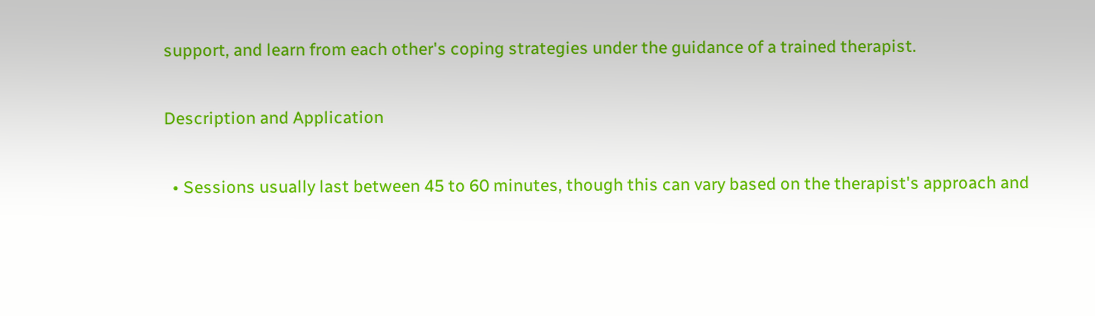support, and learn from each other's coping strategies under the guidance of a trained therapist.

Description and Application

  • Sessions usually last between 45 to 60 minutes, though this can vary based on the therapist's approach and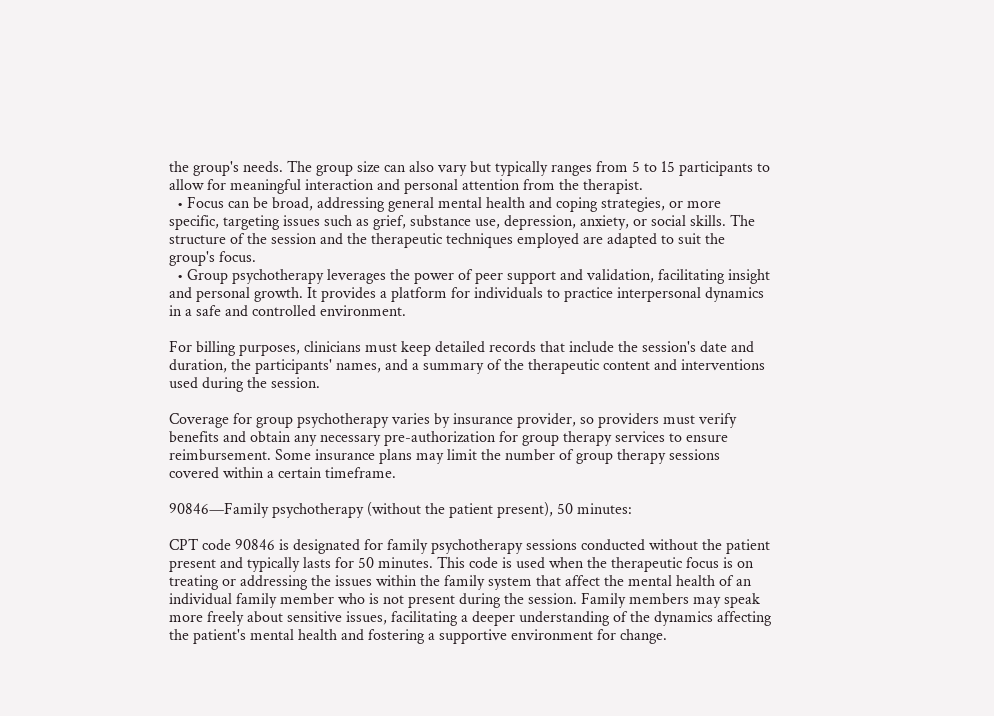the group's needs. The group size can also vary but typically ranges from 5 to 15 participants to allow for meaningful interaction and personal attention from the therapist.
  • Focus can be broad, addressing general mental health and coping strategies, or more specific, targeting issues such as grief, substance use, depression, anxiety, or social skills. The structure of the session and the therapeutic techniques employed are adapted to suit the group's focus.
  • Group psychotherapy leverages the power of peer support and validation, facilitating insight and personal growth. It provides a platform for individuals to practice interpersonal dynamics in a safe and controlled environment.

For billing purposes, clinicians must keep detailed records that include the session's date and duration, the participants' names, and a summary of the therapeutic content and interventions used during the session.

Coverage for group psychotherapy varies by insurance provider, so providers must verify benefits and obtain any necessary pre-authorization for group therapy services to ensure reimbursement. Some insurance plans may limit the number of group therapy sessions covered within a certain timeframe.

90846—Family psychotherapy (without the patient present), 50 minutes:

CPT code 90846 is designated for family psychotherapy sessions conducted without the patient present and typically lasts for 50 minutes. This code is used when the therapeutic focus is on treating or addressing the issues within the family system that affect the mental health of an individual family member who is not present during the session. Family members may speak more freely about sensitive issues, facilitating a deeper understanding of the dynamics affecting the patient's mental health and fostering a supportive environment for change.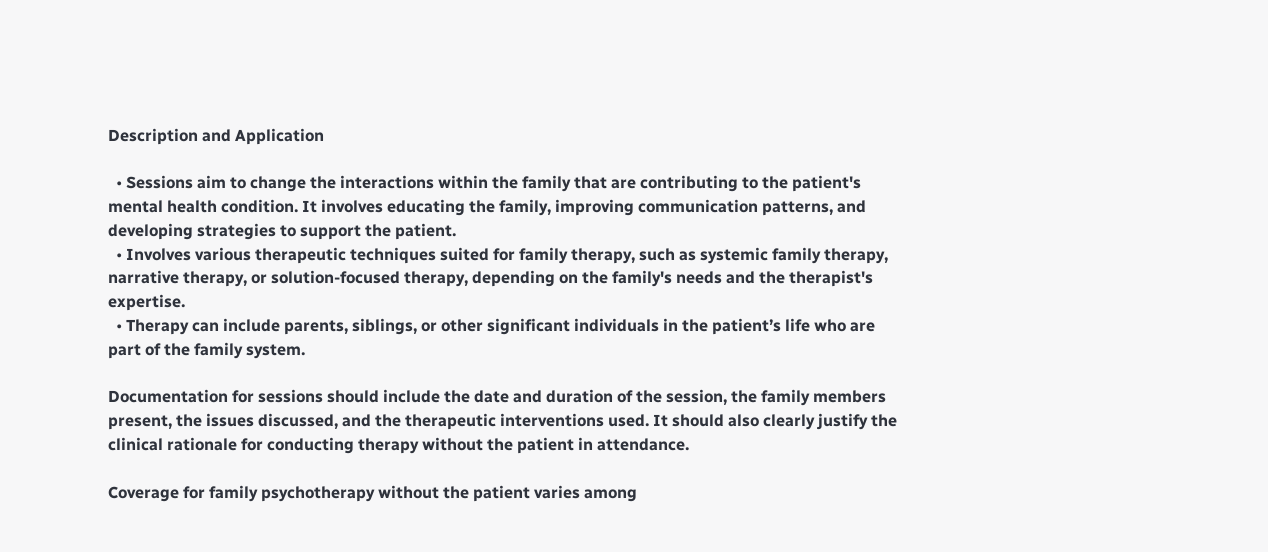Description and Application

  • Sessions aim to change the interactions within the family that are contributing to the patient's mental health condition. It involves educating the family, improving communication patterns, and developing strategies to support the patient.
  • Involves various therapeutic techniques suited for family therapy, such as systemic family therapy, narrative therapy, or solution-focused therapy, depending on the family's needs and the therapist's expertise.
  • Therapy can include parents, siblings, or other significant individuals in the patient’s life who are part of the family system.

Documentation for sessions should include the date and duration of the session, the family members present, the issues discussed, and the therapeutic interventions used. It should also clearly justify the clinical rationale for conducting therapy without the patient in attendance.

Coverage for family psychotherapy without the patient varies among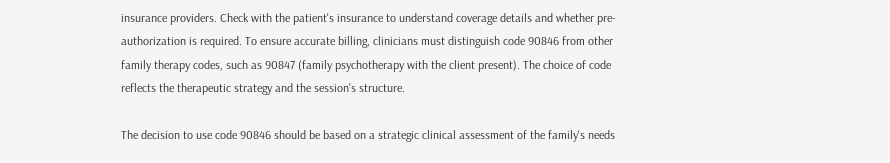insurance providers. Check with the patient's insurance to understand coverage details and whether pre-authorization is required. To ensure accurate billing, clinicians must distinguish code 90846 from other family therapy codes, such as 90847 (family psychotherapy with the client present). The choice of code reflects the therapeutic strategy and the session's structure.

The decision to use code 90846 should be based on a strategic clinical assessment of the family's needs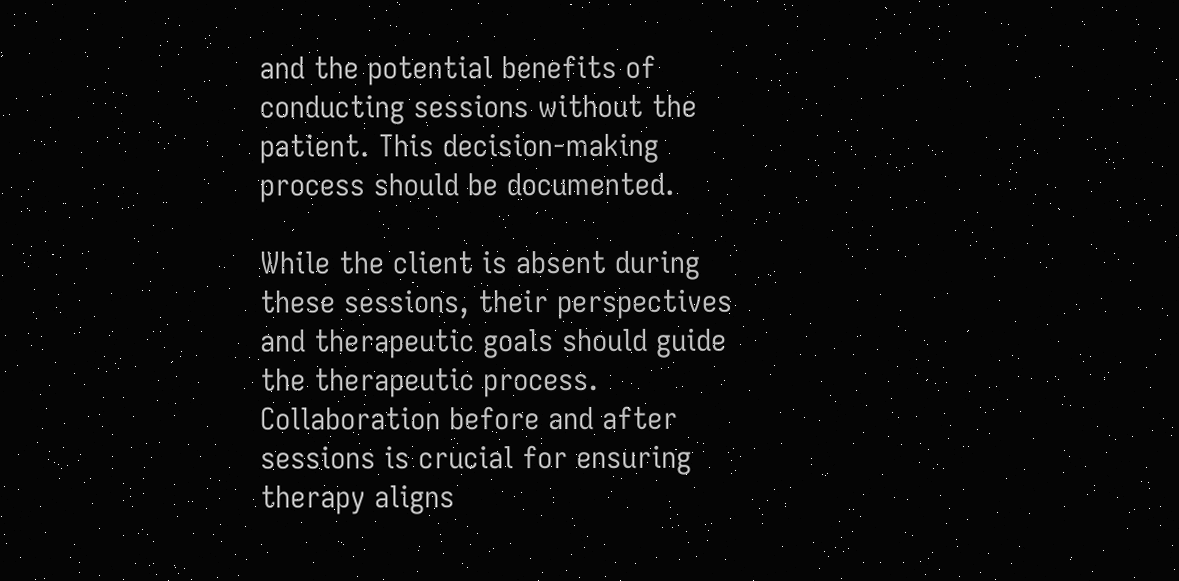and the potential benefits of conducting sessions without the patient. This decision-making process should be documented.

While the client is absent during these sessions, their perspectives and therapeutic goals should guide the therapeutic process. Collaboration before and after sessions is crucial for ensuring therapy aligns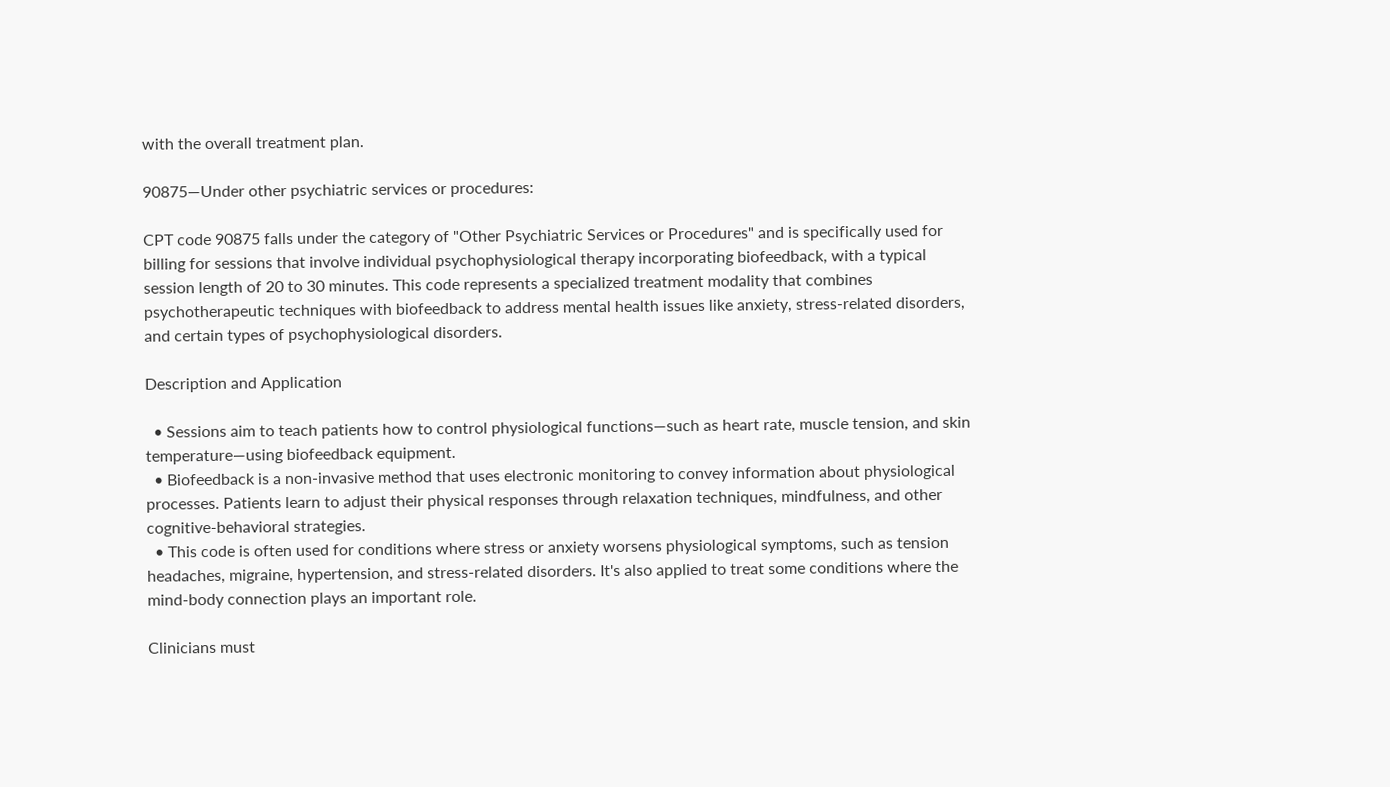with the overall treatment plan.

90875—Under other psychiatric services or procedures:

CPT code 90875 falls under the category of "Other Psychiatric Services or Procedures" and is specifically used for billing for sessions that involve individual psychophysiological therapy incorporating biofeedback, with a typical session length of 20 to 30 minutes. This code represents a specialized treatment modality that combines psychotherapeutic techniques with biofeedback to address mental health issues like anxiety, stress-related disorders, and certain types of psychophysiological disorders.

Description and Application

  • Sessions aim to teach patients how to control physiological functions—such as heart rate, muscle tension, and skin temperature—using biofeedback equipment.
  • Biofeedback is a non-invasive method that uses electronic monitoring to convey information about physiological processes. Patients learn to adjust their physical responses through relaxation techniques, mindfulness, and other cognitive-behavioral strategies.
  • This code is often used for conditions where stress or anxiety worsens physiological symptoms, such as tension headaches, migraine, hypertension, and stress-related disorders. It's also applied to treat some conditions where the mind-body connection plays an important role.

Clinicians must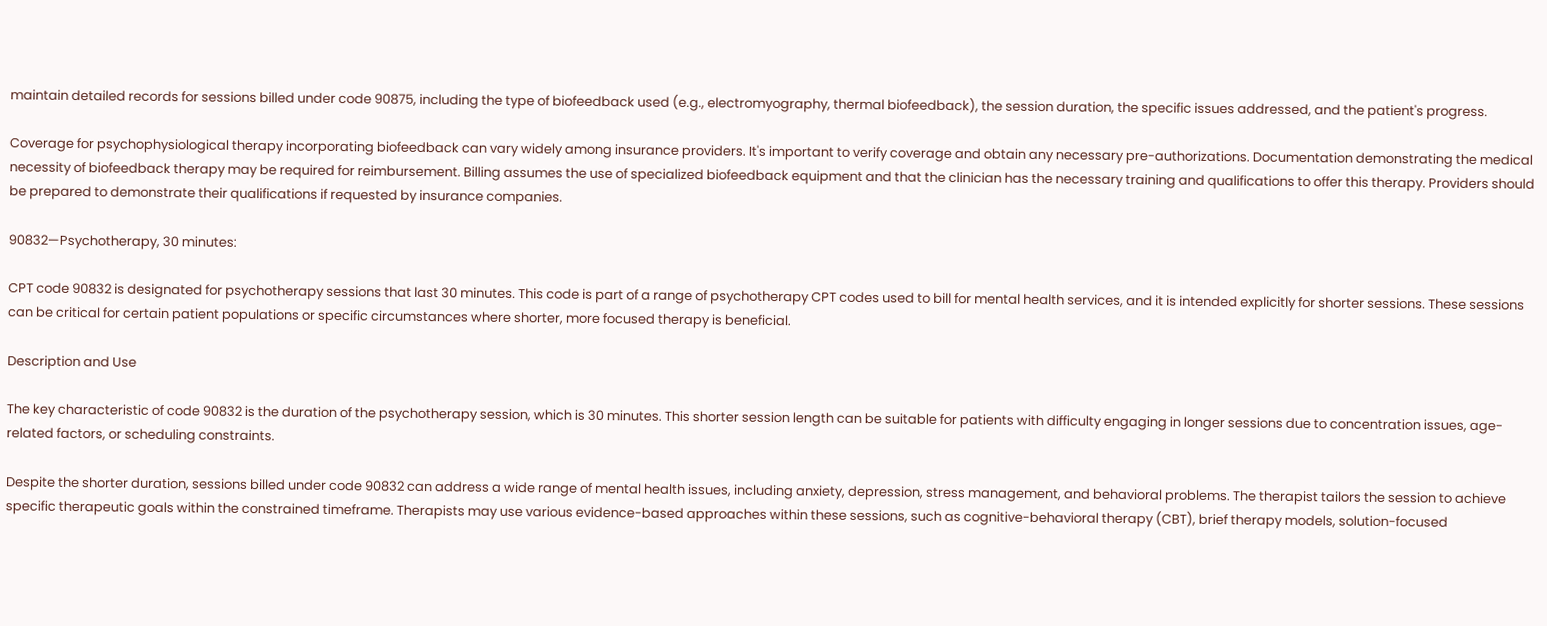maintain detailed records for sessions billed under code 90875, including the type of biofeedback used (e.g., electromyography, thermal biofeedback), the session duration, the specific issues addressed, and the patient's progress.

Coverage for psychophysiological therapy incorporating biofeedback can vary widely among insurance providers. It's important to verify coverage and obtain any necessary pre-authorizations. Documentation demonstrating the medical necessity of biofeedback therapy may be required for reimbursement. Billing assumes the use of specialized biofeedback equipment and that the clinician has the necessary training and qualifications to offer this therapy. Providers should be prepared to demonstrate their qualifications if requested by insurance companies.

90832—Psychotherapy, 30 minutes:

CPT code 90832 is designated for psychotherapy sessions that last 30 minutes. This code is part of a range of psychotherapy CPT codes used to bill for mental health services, and it is intended explicitly for shorter sessions. These sessions can be critical for certain patient populations or specific circumstances where shorter, more focused therapy is beneficial.

Description and Use

The key characteristic of code 90832 is the duration of the psychotherapy session, which is 30 minutes. This shorter session length can be suitable for patients with difficulty engaging in longer sessions due to concentration issues, age-related factors, or scheduling constraints.

Despite the shorter duration, sessions billed under code 90832 can address a wide range of mental health issues, including anxiety, depression, stress management, and behavioral problems. The therapist tailors the session to achieve specific therapeutic goals within the constrained timeframe. Therapists may use various evidence-based approaches within these sessions, such as cognitive-behavioral therapy (CBT), brief therapy models, solution-focused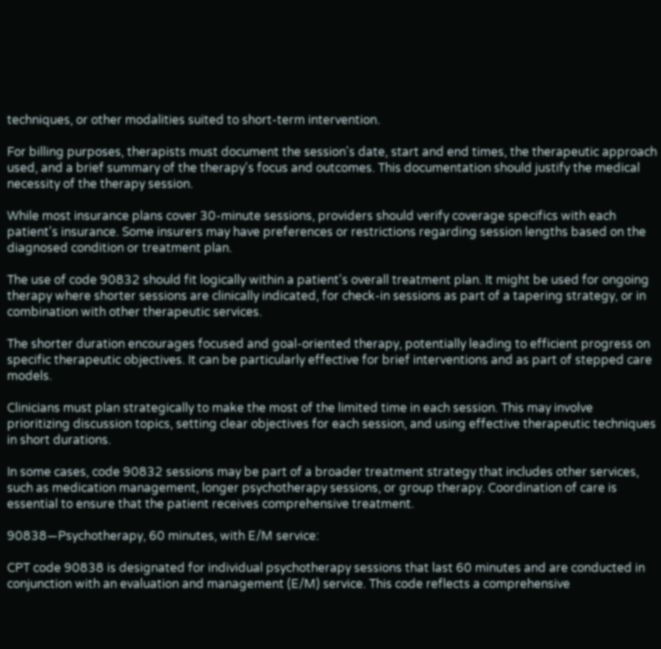techniques, or other modalities suited to short-term intervention.

For billing purposes, therapists must document the session's date, start and end times, the therapeutic approach used, and a brief summary of the therapy's focus and outcomes. This documentation should justify the medical necessity of the therapy session.

While most insurance plans cover 30-minute sessions, providers should verify coverage specifics with each patient's insurance. Some insurers may have preferences or restrictions regarding session lengths based on the diagnosed condition or treatment plan.

The use of code 90832 should fit logically within a patient's overall treatment plan. It might be used for ongoing therapy where shorter sessions are clinically indicated, for check-in sessions as part of a tapering strategy, or in combination with other therapeutic services.

The shorter duration encourages focused and goal-oriented therapy, potentially leading to efficient progress on specific therapeutic objectives. It can be particularly effective for brief interventions and as part of stepped care models.

Clinicians must plan strategically to make the most of the limited time in each session. This may involve prioritizing discussion topics, setting clear objectives for each session, and using effective therapeutic techniques in short durations.

In some cases, code 90832 sessions may be part of a broader treatment strategy that includes other services, such as medication management, longer psychotherapy sessions, or group therapy. Coordination of care is essential to ensure that the patient receives comprehensive treatment.

90838—Psychotherapy, 60 minutes, with E/M service:

CPT code 90838 is designated for individual psychotherapy sessions that last 60 minutes and are conducted in conjunction with an evaluation and management (E/M) service. This code reflects a comprehensive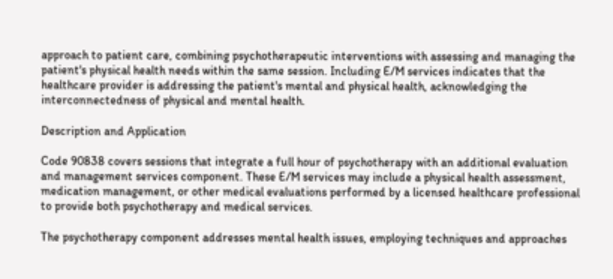approach to patient care, combining psychotherapeutic interventions with assessing and managing the patient's physical health needs within the same session. Including E/M services indicates that the healthcare provider is addressing the patient's mental and physical health, acknowledging the interconnectedness of physical and mental health.

Description and Application

Code 90838 covers sessions that integrate a full hour of psychotherapy with an additional evaluation and management services component. These E/M services may include a physical health assessment, medication management, or other medical evaluations performed by a licensed healthcare professional to provide both psychotherapy and medical services.

The psychotherapy component addresses mental health issues, employing techniques and approaches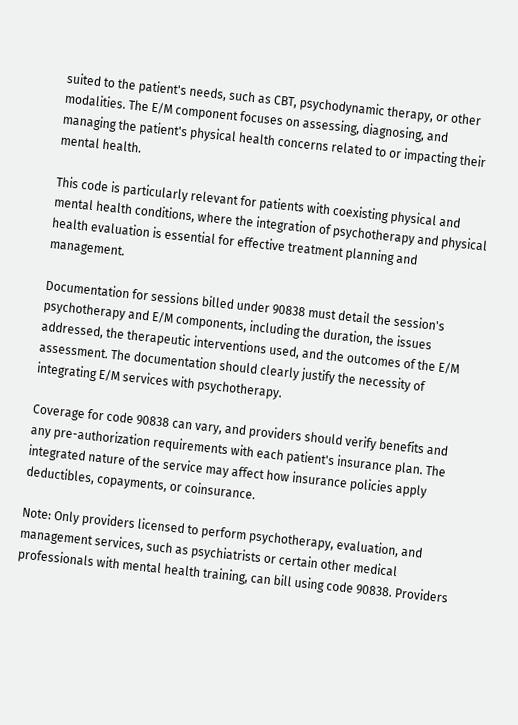suited to the patient's needs, such as CBT, psychodynamic therapy, or other modalities. The E/M component focuses on assessing, diagnosing, and managing the patient's physical health concerns related to or impacting their mental health.

This code is particularly relevant for patients with coexisting physical and mental health conditions, where the integration of psychotherapy and physical health evaluation is essential for effective treatment planning and management.

Documentation for sessions billed under 90838 must detail the session's psychotherapy and E/M components, including the duration, the issues addressed, the therapeutic interventions used, and the outcomes of the E/M assessment. The documentation should clearly justify the necessity of integrating E/M services with psychotherapy.

Coverage for code 90838 can vary, and providers should verify benefits and any pre-authorization requirements with each patient's insurance plan. The integrated nature of the service may affect how insurance policies apply deductibles, copayments, or coinsurance.

Note: Only providers licensed to perform psychotherapy, evaluation, and management services, such as psychiatrists or certain other medical professionals with mental health training, can bill using code 90838. Providers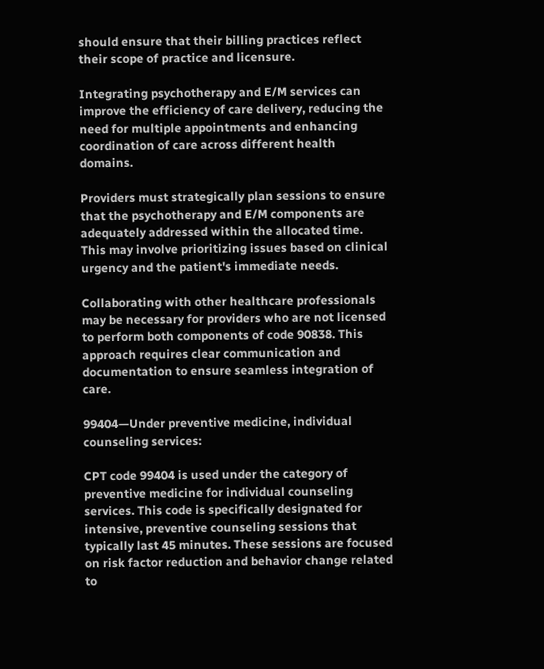should ensure that their billing practices reflect their scope of practice and licensure.

Integrating psychotherapy and E/M services can improve the efficiency of care delivery, reducing the need for multiple appointments and enhancing coordination of care across different health domains.

Providers must strategically plan sessions to ensure that the psychotherapy and E/M components are adequately addressed within the allocated time. This may involve prioritizing issues based on clinical urgency and the patient's immediate needs.

Collaborating with other healthcare professionals may be necessary for providers who are not licensed to perform both components of code 90838. This approach requires clear communication and documentation to ensure seamless integration of care.

99404—Under preventive medicine, individual counseling services:

CPT code 99404 is used under the category of preventive medicine for individual counseling services. This code is specifically designated for intensive, preventive counseling sessions that typically last 45 minutes. These sessions are focused on risk factor reduction and behavior change related to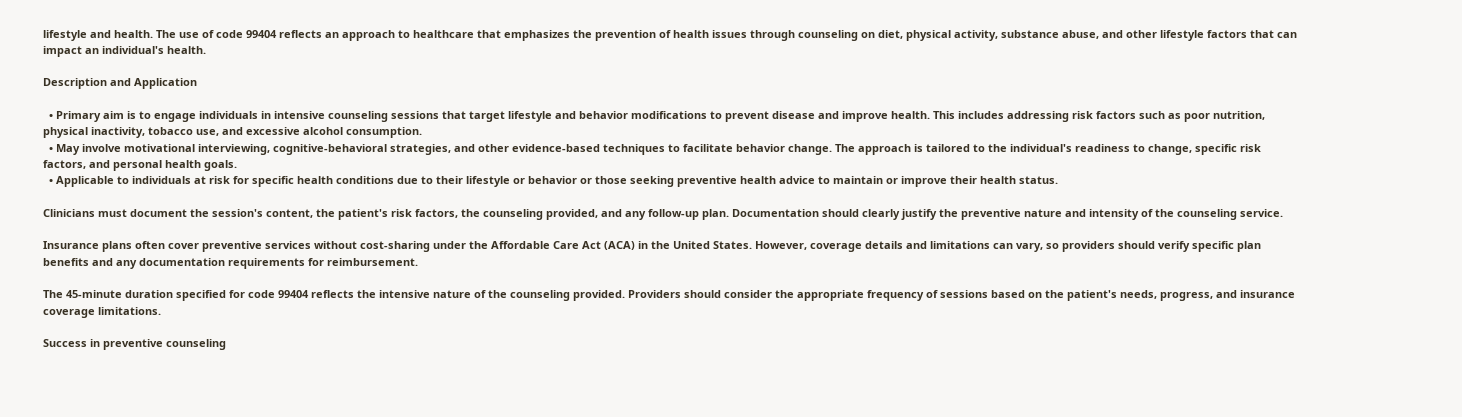lifestyle and health. The use of code 99404 reflects an approach to healthcare that emphasizes the prevention of health issues through counseling on diet, physical activity, substance abuse, and other lifestyle factors that can impact an individual's health.

Description and Application

  • Primary aim is to engage individuals in intensive counseling sessions that target lifestyle and behavior modifications to prevent disease and improve health. This includes addressing risk factors such as poor nutrition, physical inactivity, tobacco use, and excessive alcohol consumption.
  • May involve motivational interviewing, cognitive-behavioral strategies, and other evidence-based techniques to facilitate behavior change. The approach is tailored to the individual's readiness to change, specific risk factors, and personal health goals.
  • Applicable to individuals at risk for specific health conditions due to their lifestyle or behavior or those seeking preventive health advice to maintain or improve their health status.

Clinicians must document the session's content, the patient's risk factors, the counseling provided, and any follow-up plan. Documentation should clearly justify the preventive nature and intensity of the counseling service.

Insurance plans often cover preventive services without cost-sharing under the Affordable Care Act (ACA) in the United States. However, coverage details and limitations can vary, so providers should verify specific plan benefits and any documentation requirements for reimbursement.

The 45-minute duration specified for code 99404 reflects the intensive nature of the counseling provided. Providers should consider the appropriate frequency of sessions based on the patient's needs, progress, and insurance coverage limitations.

Success in preventive counseling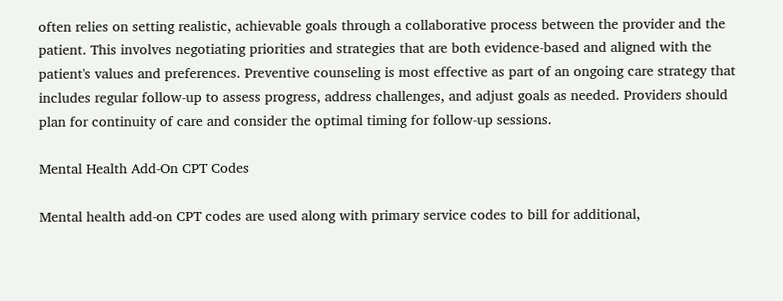often relies on setting realistic, achievable goals through a collaborative process between the provider and the patient. This involves negotiating priorities and strategies that are both evidence-based and aligned with the patient's values and preferences. Preventive counseling is most effective as part of an ongoing care strategy that includes regular follow-up to assess progress, address challenges, and adjust goals as needed. Providers should plan for continuity of care and consider the optimal timing for follow-up sessions.

Mental Health Add-On CPT Codes

Mental health add-on CPT codes are used along with primary service codes to bill for additional,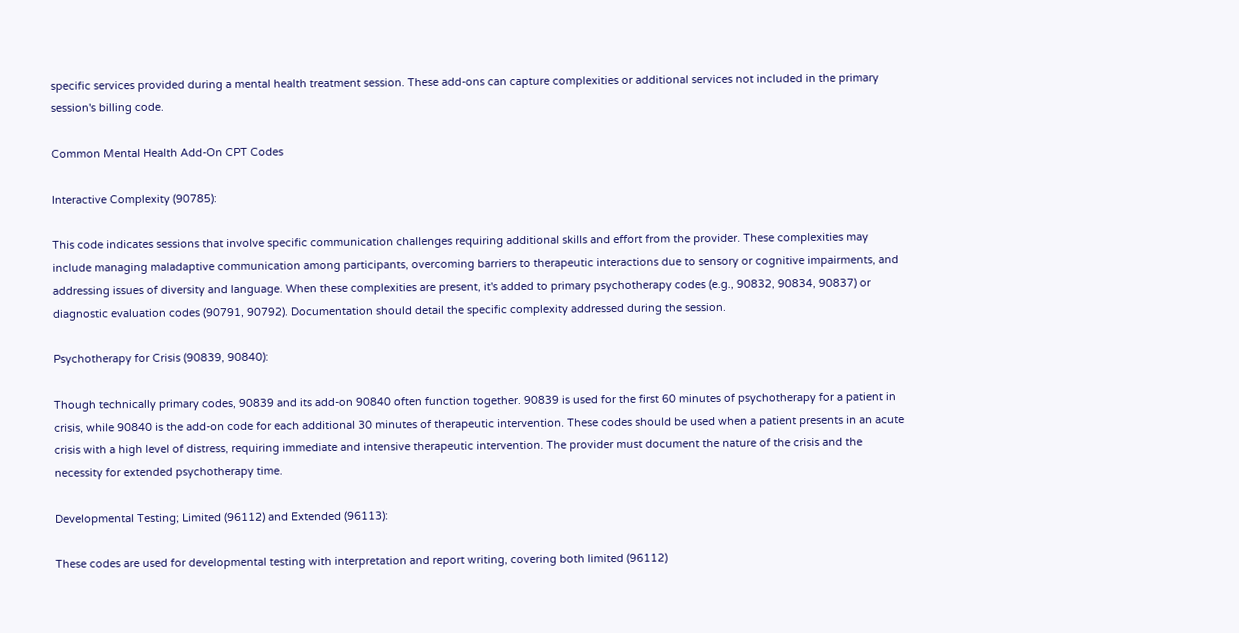specific services provided during a mental health treatment session. These add-ons can capture complexities or additional services not included in the primary session's billing code.

Common Mental Health Add-On CPT Codes

Interactive Complexity (90785):

This code indicates sessions that involve specific communication challenges requiring additional skills and effort from the provider. These complexities may include managing maladaptive communication among participants, overcoming barriers to therapeutic interactions due to sensory or cognitive impairments, and addressing issues of diversity and language. When these complexities are present, it's added to primary psychotherapy codes (e.g., 90832, 90834, 90837) or diagnostic evaluation codes (90791, 90792). Documentation should detail the specific complexity addressed during the session.

Psychotherapy for Crisis (90839, 90840):

Though technically primary codes, 90839 and its add-on 90840 often function together. 90839 is used for the first 60 minutes of psychotherapy for a patient in crisis, while 90840 is the add-on code for each additional 30 minutes of therapeutic intervention. These codes should be used when a patient presents in an acute crisis with a high level of distress, requiring immediate and intensive therapeutic intervention. The provider must document the nature of the crisis and the necessity for extended psychotherapy time.

Developmental Testing; Limited (96112) and Extended (96113):

These codes are used for developmental testing with interpretation and report writing, covering both limited (96112)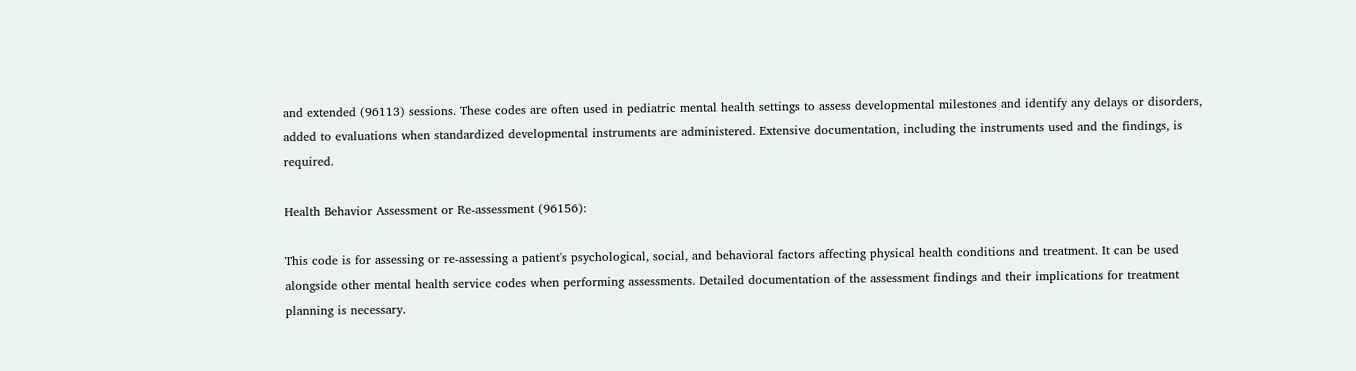and extended (96113) sessions. These codes are often used in pediatric mental health settings to assess developmental milestones and identify any delays or disorders, added to evaluations when standardized developmental instruments are administered. Extensive documentation, including the instruments used and the findings, is required.

Health Behavior Assessment or Re-assessment (96156):

This code is for assessing or re-assessing a patient's psychological, social, and behavioral factors affecting physical health conditions and treatment. It can be used alongside other mental health service codes when performing assessments. Detailed documentation of the assessment findings and their implications for treatment planning is necessary.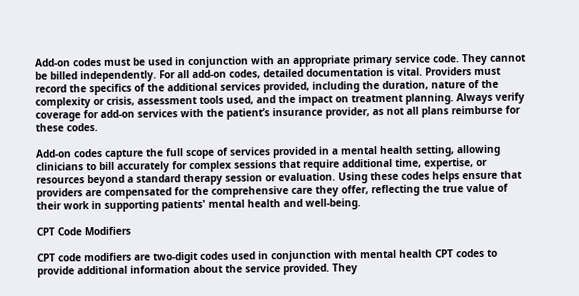Add-on codes must be used in conjunction with an appropriate primary service code. They cannot be billed independently. For all add-on codes, detailed documentation is vital. Providers must record the specifics of the additional services provided, including the duration, nature of the complexity or crisis, assessment tools used, and the impact on treatment planning. Always verify coverage for add-on services with the patient’s insurance provider, as not all plans reimburse for these codes.

Add-on codes capture the full scope of services provided in a mental health setting, allowing clinicians to bill accurately for complex sessions that require additional time, expertise, or resources beyond a standard therapy session or evaluation. Using these codes helps ensure that providers are compensated for the comprehensive care they offer, reflecting the true value of their work in supporting patients' mental health and well-being.

CPT Code Modifiers

CPT code modifiers are two-digit codes used in conjunction with mental health CPT codes to provide additional information about the service provided. They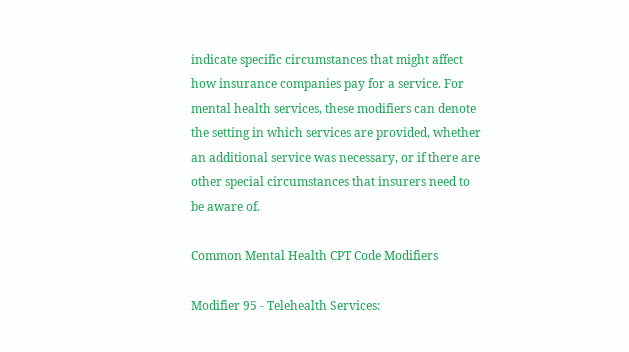indicate specific circumstances that might affect how insurance companies pay for a service. For mental health services, these modifiers can denote the setting in which services are provided, whether an additional service was necessary, or if there are other special circumstances that insurers need to be aware of.

Common Mental Health CPT Code Modifiers

Modifier 95 - Telehealth Services: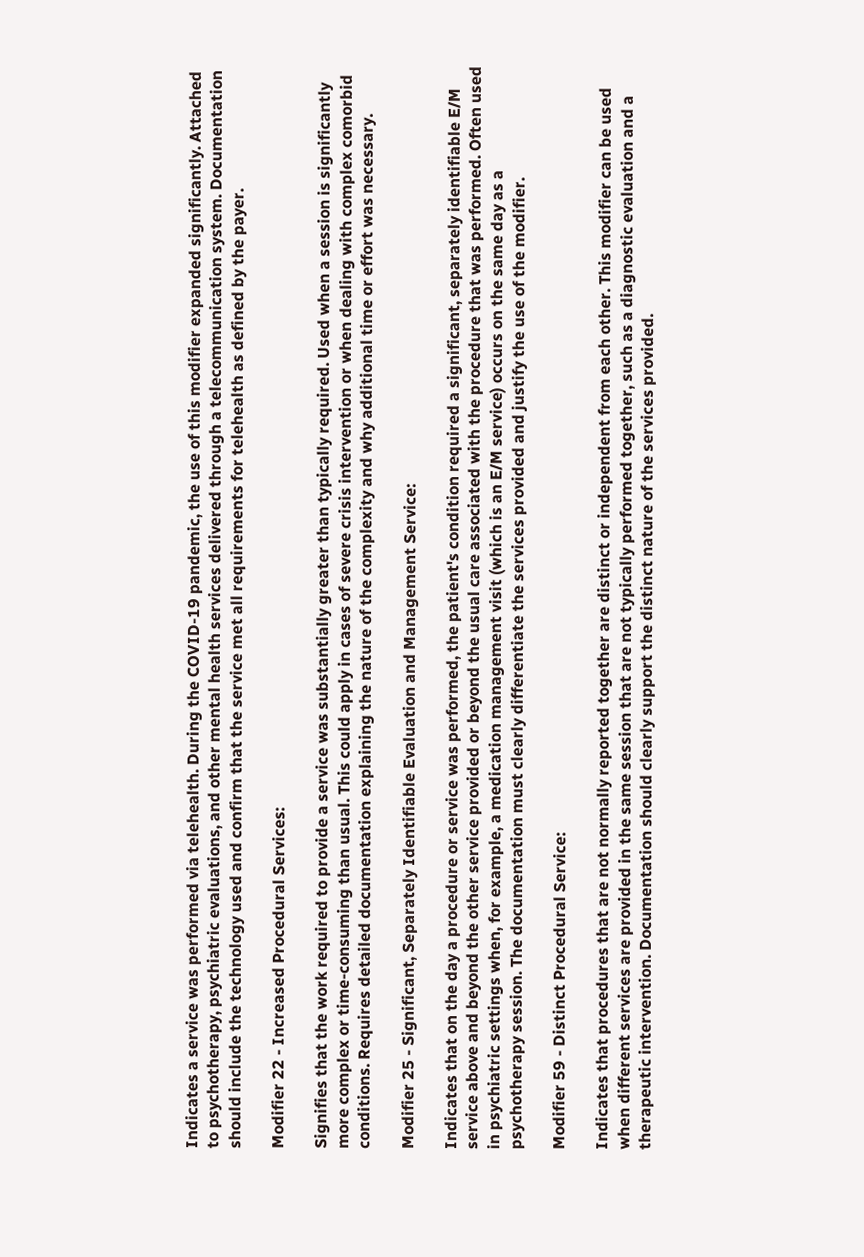Indicates a service was performed via telehealth. During the COVID-19 pandemic, the use of this modifier expanded significantly. Attached to psychotherapy, psychiatric evaluations, and other mental health services delivered through a telecommunication system. Documentation should include the technology used and confirm that the service met all requirements for telehealth as defined by the payer.

Modifier 22 - Increased Procedural Services:

Signifies that the work required to provide a service was substantially greater than typically required. Used when a session is significantly more complex or time-consuming than usual. This could apply in cases of severe crisis intervention or when dealing with complex comorbid conditions. Requires detailed documentation explaining the nature of the complexity and why additional time or effort was necessary.

Modifier 25 - Significant, Separately Identifiable Evaluation and Management Service:

Indicates that on the day a procedure or service was performed, the patient's condition required a significant, separately identifiable E/M service above and beyond the other service provided or beyond the usual care associated with the procedure that was performed. Often used in psychiatric settings when, for example, a medication management visit (which is an E/M service) occurs on the same day as a psychotherapy session. The documentation must clearly differentiate the services provided and justify the use of the modifier.

Modifier 59 - Distinct Procedural Service:

Indicates that procedures that are not normally reported together are distinct or independent from each other. This modifier can be used when different services are provided in the same session that are not typically performed together, such as a diagnostic evaluation and a therapeutic intervention. Documentation should clearly support the distinct nature of the services provided.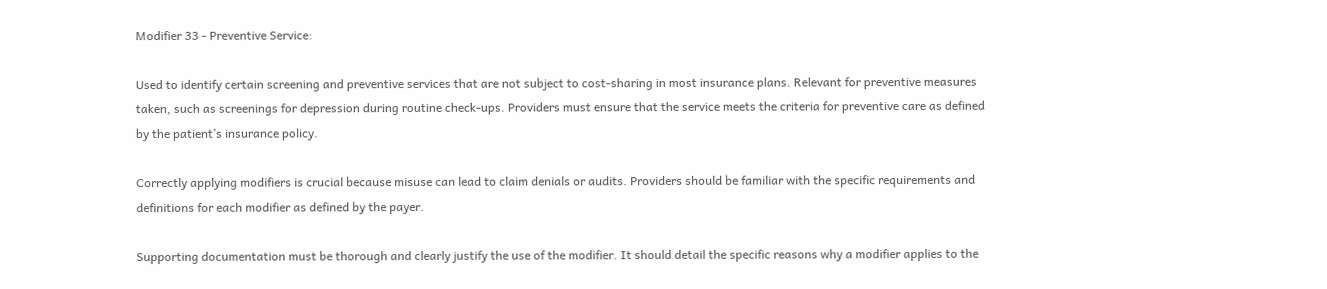Modifier 33 - Preventive Service:

Used to identify certain screening and preventive services that are not subject to cost-sharing in most insurance plans. Relevant for preventive measures taken, such as screenings for depression during routine check-ups. Providers must ensure that the service meets the criteria for preventive care as defined by the patient’s insurance policy.

Correctly applying modifiers is crucial because misuse can lead to claim denials or audits. Providers should be familiar with the specific requirements and definitions for each modifier as defined by the payer.

Supporting documentation must be thorough and clearly justify the use of the modifier. It should detail the specific reasons why a modifier applies to the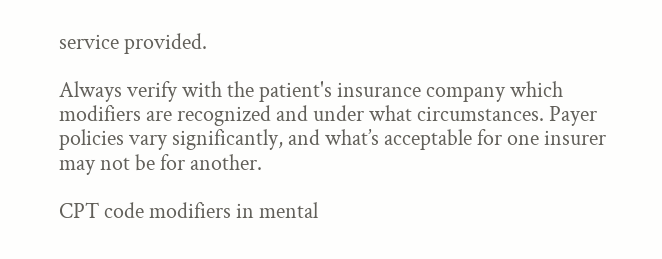service provided.

Always verify with the patient's insurance company which modifiers are recognized and under what circumstances. Payer policies vary significantly, and what’s acceptable for one insurer may not be for another.

CPT code modifiers in mental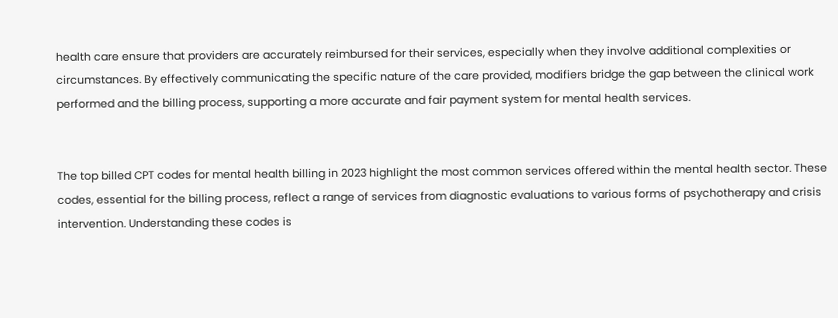health care ensure that providers are accurately reimbursed for their services, especially when they involve additional complexities or circumstances. By effectively communicating the specific nature of the care provided, modifiers bridge the gap between the clinical work performed and the billing process, supporting a more accurate and fair payment system for mental health services.


The top billed CPT codes for mental health billing in 2023 highlight the most common services offered within the mental health sector. These codes, essential for the billing process, reflect a range of services from diagnostic evaluations to various forms of psychotherapy and crisis intervention. Understanding these codes is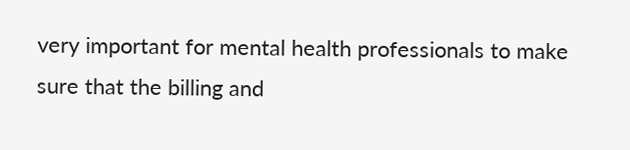very important for mental health professionals to make sure that the billing and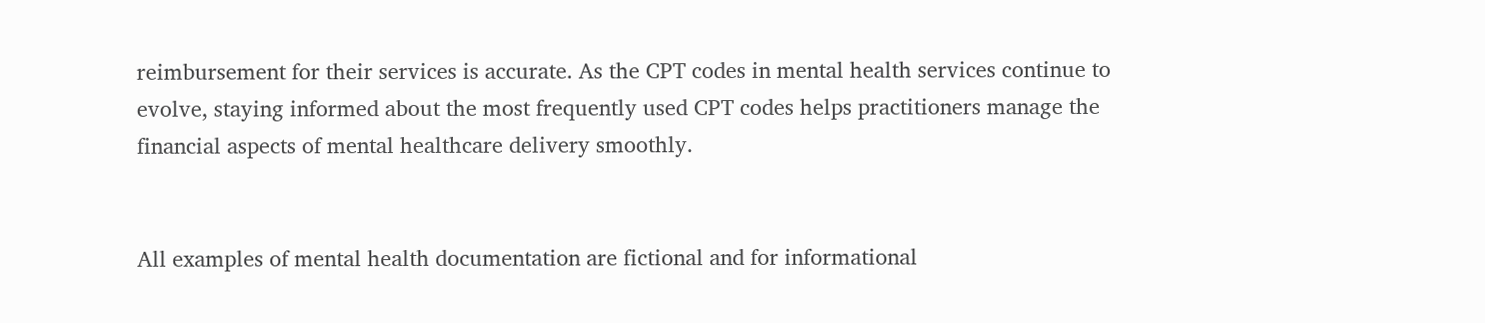reimbursement for their services is accurate. As the CPT codes in mental health services continue to evolve, staying informed about the most frequently used CPT codes helps practitioners manage the financial aspects of mental healthcare delivery smoothly.


All examples of mental health documentation are fictional and for informational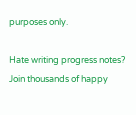purposes only.

Hate writing progress notes? Join thousands of happy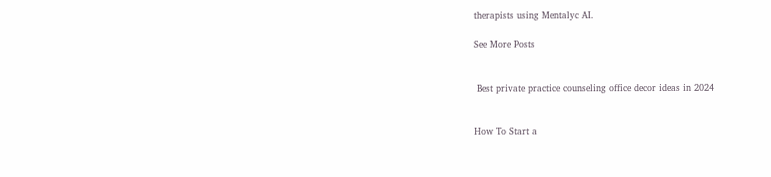therapists using Mentalyc AI.

See More Posts


 Best private practice counseling office decor ideas in 2024


How To Start a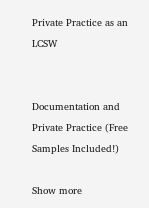Private Practice as an LCSW


Documentation and Private Practice (Free Samples Included!)

Show more